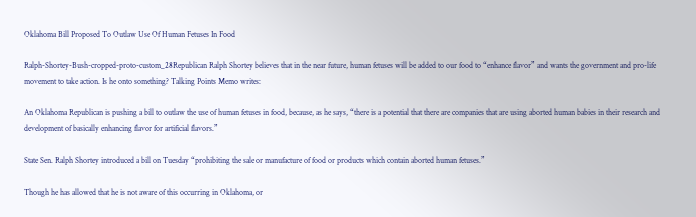Oklahoma Bill Proposed To Outlaw Use Of Human Fetuses In Food

Ralph-Shortey-Bush-cropped-proto-custom_28Republican Ralph Shortey believes that in the near future, human fetuses will be added to our food to “enhance flavor” and wants the government and pro-life movement to take action. Is he onto something? Talking Points Memo writes:

An Oklahoma Republican is pushing a bill to outlaw the use of human fetuses in food, because, as he says, “there is a potential that there are companies that are using aborted human babies in their research and development of basically enhancing flavor for artificial flavors.”

State Sen. Ralph Shortey introduced a bill on Tuesday “prohibiting the sale or manufacture of food or products which contain aborted human fetuses.”

Though he has allowed that he is not aware of this occurring in Oklahoma, or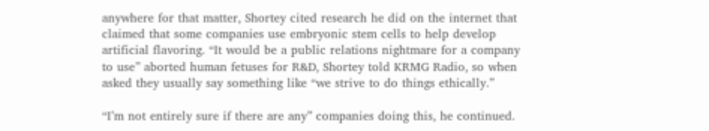anywhere for that matter, Shortey cited research he did on the internet that claimed that some companies use embryonic stem cells to help develop artificial flavoring. “It would be a public relations nightmare for a company to use” aborted human fetuses for R&D, Shortey told KRMG Radio, so when asked they usually say something like “we strive to do things ethically.”

“I’m not entirely sure if there are any” companies doing this, he continued.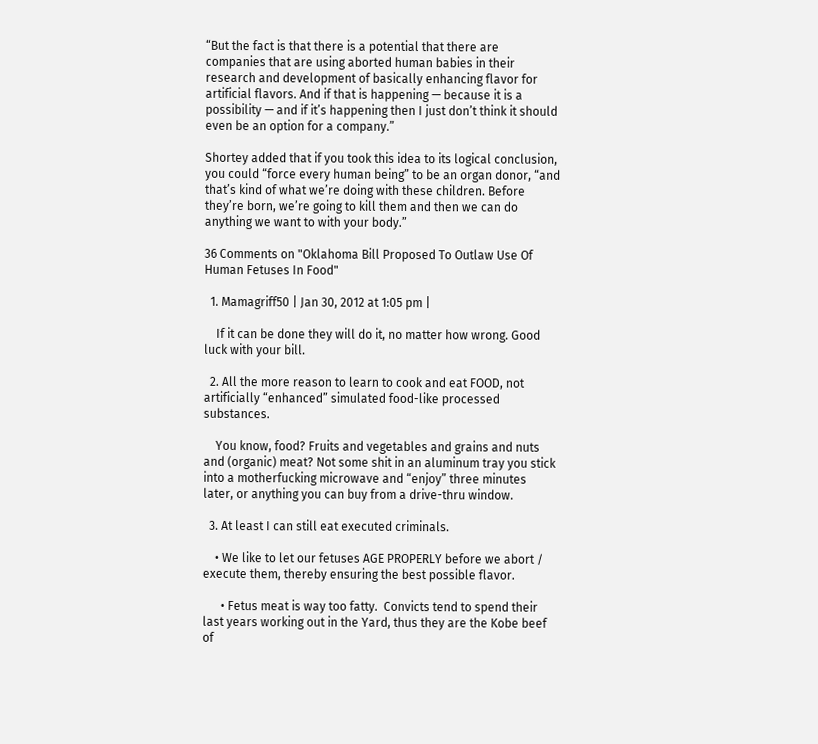“But the fact is that there is a potential that there are companies that are using aborted human babies in their research and development of basically enhancing flavor for artificial flavors. And if that is happening — because it is a possibility — and if it’s happening then I just don’t think it should even be an option for a company.”

Shortey added that if you took this idea to its logical conclusion, you could “force every human being” to be an organ donor, “and that’s kind of what we’re doing with these children. Before they’re born, we’re going to kill them and then we can do anything we want to with your body.”

36 Comments on "Oklahoma Bill Proposed To Outlaw Use Of Human Fetuses In Food"

  1. Mamagriff50 | Jan 30, 2012 at 1:05 pm |

    If it can be done they will do it, no matter how wrong. Good luck with your bill.

  2. All the more reason to learn to cook and eat FOOD, not artificially “enhanced” simulated food-like processed substances.

    You know, food? Fruits and vegetables and grains and nuts and (organic) meat? Not some shit in an aluminum tray you stick into a motherfucking microwave and “enjoy” three minutes later, or anything you can buy from a drive-thru window.

  3. At least I can still eat executed criminals.

    • We like to let our fetuses AGE PROPERLY before we abort / execute them, thereby ensuring the best possible flavor.

      • Fetus meat is way too fatty.  Convicts tend to spend their last years working out in the Yard, thus they are the Kobe beef of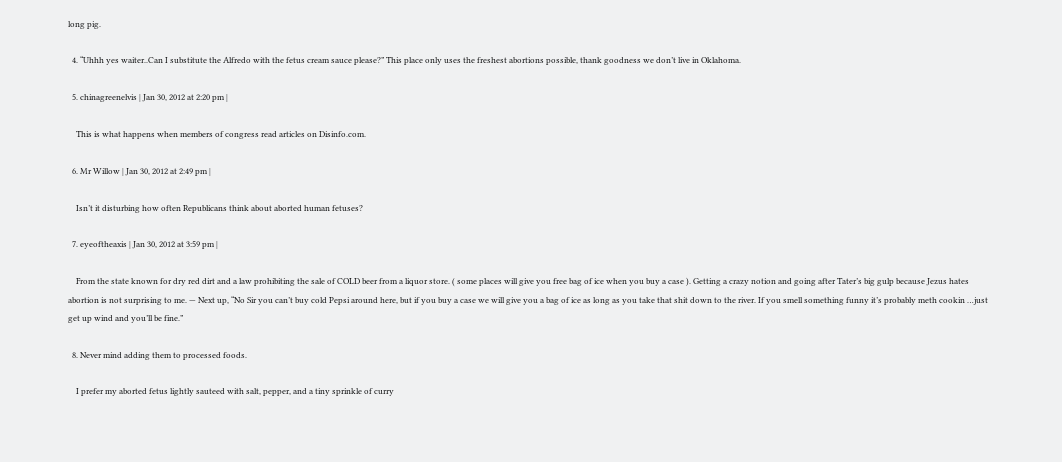long pig.

  4. “Uhhh yes waiter..Can I substitute the Alfredo with the fetus cream sauce please?” This place only uses the freshest abortions possible, thank goodness we don’t live in Oklahoma.

  5. chinagreenelvis | Jan 30, 2012 at 2:20 pm |

    This is what happens when members of congress read articles on Disinfo.com.

  6. Mr Willow | Jan 30, 2012 at 2:49 pm |

    Isn’t it disturbing how often Republicans think about aborted human fetuses?

  7. eyeoftheaxis | Jan 30, 2012 at 3:59 pm |

    From the state known for dry red dirt and a law prohibiting the sale of COLD beer from a liquor store. ( some places will give you free bag of ice when you buy a case ). Getting a crazy notion and going after Tater’s big gulp because Jezus hates abortion is not surprising to me. — Next up, “No Sir you can’t buy cold Pepsi around here, but if you buy a case we will give you a bag of ice as long as you take that shit down to the river. If you smell something funny it’s probably meth cookin …just get up wind and you’ll be fine.”

  8. Never mind adding them to processed foods.

    I prefer my aborted fetus lightly sauteed with salt, pepper, and a tiny sprinkle of curry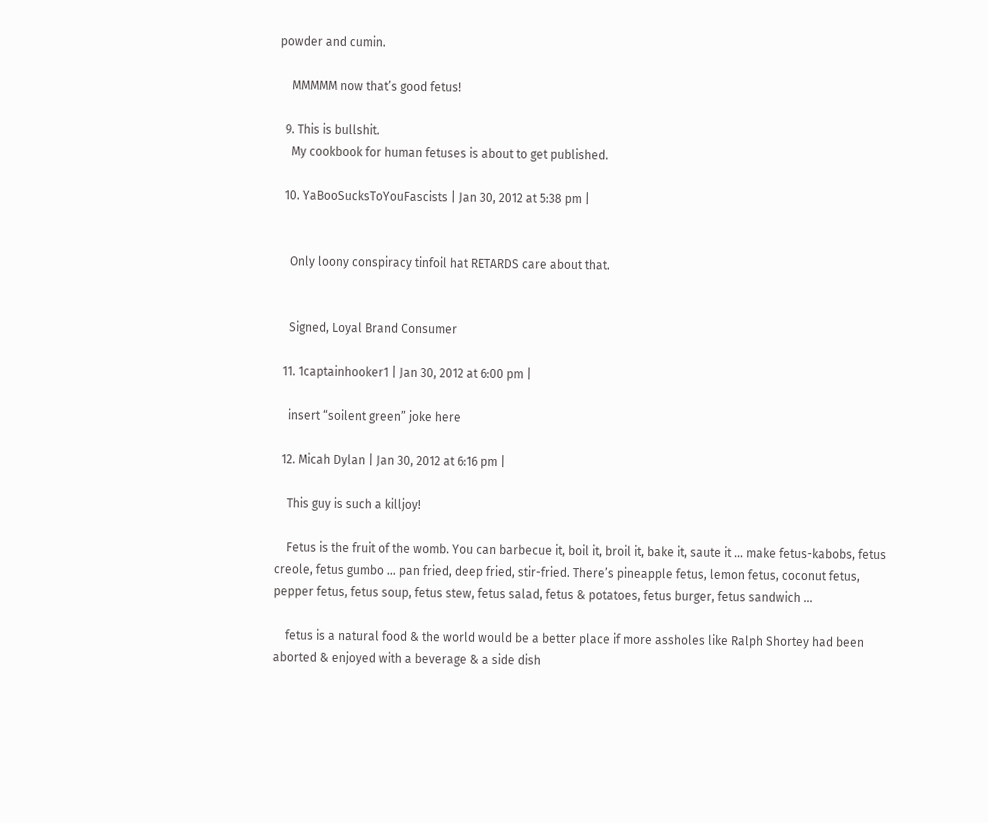powder and cumin.

    MMMMM now that’s good fetus!

  9. This is bullshit.
    My cookbook for human fetuses is about to get published.

  10. YaBooSucksToYouFascists | Jan 30, 2012 at 5:38 pm |


    Only loony conspiracy tinfoil hat RETARDS care about that.


    Signed, Loyal Brand Consumer

  11. 1captainhooker1 | Jan 30, 2012 at 6:00 pm |

    insert “soilent green” joke here

  12. Micah Dylan | Jan 30, 2012 at 6:16 pm |

    This guy is such a killjoy!

    Fetus is the fruit of the womb. You can barbecue it, boil it, broil it, bake it, saute it … make fetus-kabobs, fetus creole, fetus gumbo … pan fried, deep fried, stir-fried. There’s pineapple fetus, lemon fetus, coconut fetus, pepper fetus, fetus soup, fetus stew, fetus salad, fetus & potatoes, fetus burger, fetus sandwich …

    fetus is a natural food & the world would be a better place if more assholes like Ralph Shortey had been aborted & enjoyed with a beverage & a side dish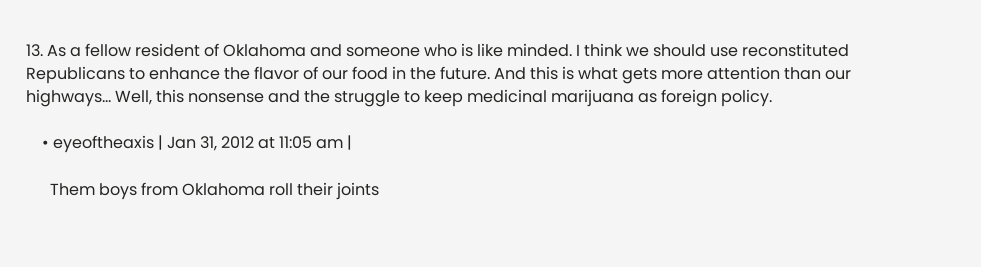13. As a fellow resident of Oklahoma and someone who is like minded. I think we should use reconstituted Republicans to enhance the flavor of our food in the future. And this is what gets more attention than our highways… Well, this nonsense and the struggle to keep medicinal marijuana as foreign policy.

    • eyeoftheaxis | Jan 31, 2012 at 11:05 am |

      Them boys from Oklahoma roll their joints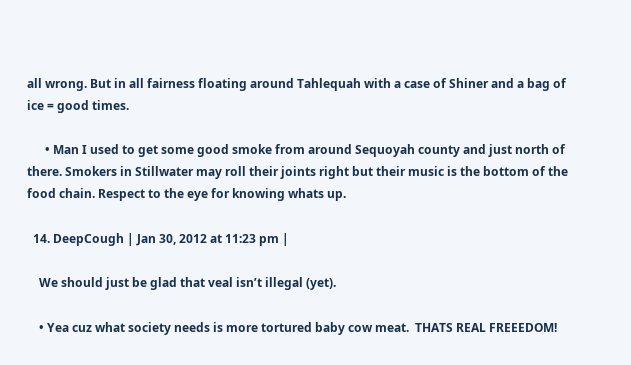all wrong. But in all fairness floating around Tahlequah with a case of Shiner and a bag of ice = good times.

      • Man I used to get some good smoke from around Sequoyah county and just north of there. Smokers in Stillwater may roll their joints right but their music is the bottom of the food chain. Respect to the eye for knowing whats up.

  14. DeepCough | Jan 30, 2012 at 11:23 pm |

    We should just be glad that veal isn’t illegal (yet).

    • Yea cuz what society needs is more tortured baby cow meat.  THATS REAL FREEEDOM!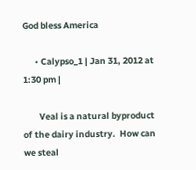God bless America

      • Calypso_1 | Jan 31, 2012 at 1:30 pm |

        Veal is a natural byproduct of the dairy industry.  How can we steal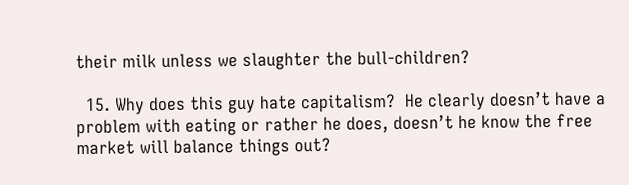their milk unless we slaughter the bull-children?

  15. Why does this guy hate capitalism?  He clearly doesn’t have a problem with eating or rather he does, doesn’t he know the free market will balance things out?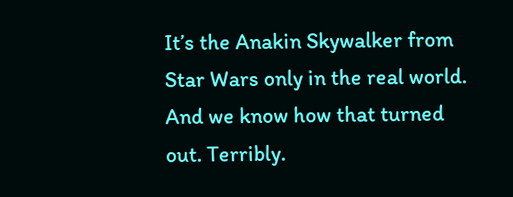It’s the Anakin Skywalker from Star Wars only in the real world.  And we know how that turned out. Terribly.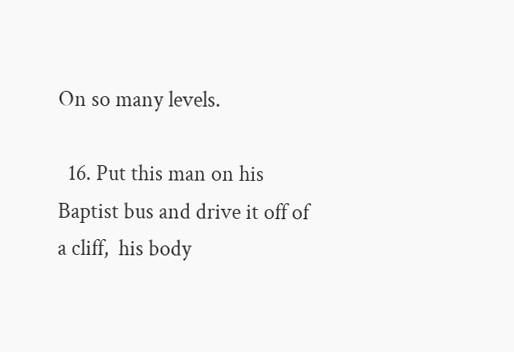On so many levels.

  16. Put this man on his Baptist bus and drive it off of a cliff,  his body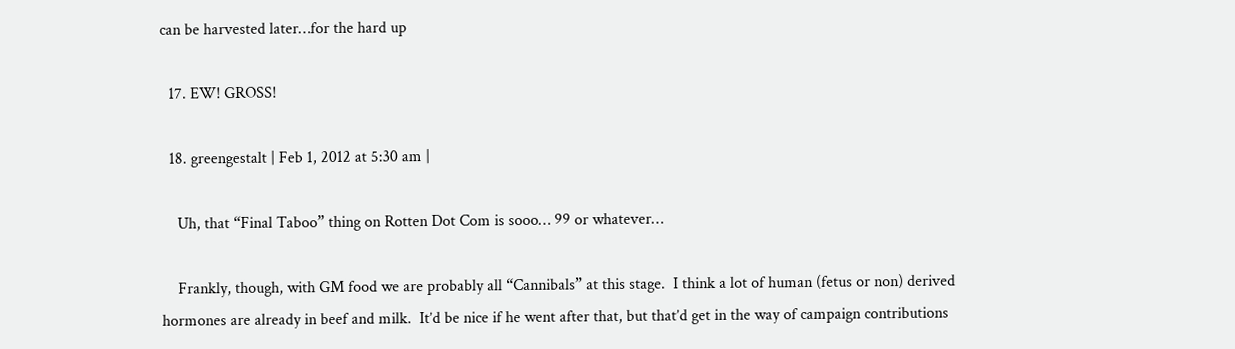can be harvested later…for the hard up

  17. EW! GROSS!

  18. greengestalt | Feb 1, 2012 at 5:30 am |

    Uh, that “Final Taboo” thing on Rotten Dot Com is sooo… 99 or whatever…

    Frankly, though, with GM food we are probably all “Cannibals” at this stage.  I think a lot of human (fetus or non) derived hormones are already in beef and milk.  It’d be nice if he went after that, but that’d get in the way of campaign contributions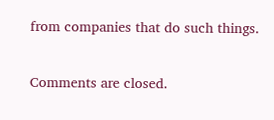from companies that do such things.

Comments are closed.